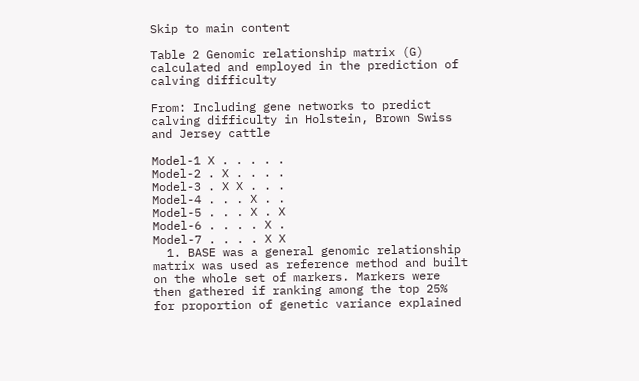Skip to main content

Table 2 Genomic relationship matrix (G) calculated and employed in the prediction of calving difficulty

From: Including gene networks to predict calving difficulty in Holstein, Brown Swiss and Jersey cattle

Model-1 X . . . . .
Model-2 . X . . . .
Model-3 . X X . . .
Model-4 . . . X . .
Model-5 . . . X . X
Model-6 . . . . X .
Model-7 . . . . X X
  1. BASE was a general genomic relationship matrix was used as reference method and built on the whole set of markers. Markers were then gathered if ranking among the top 25% for proportion of genetic variance explained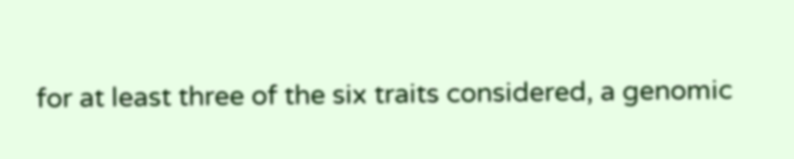for at least three of the six traits considered, a genomic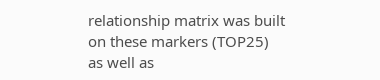relationship matrix was built on these markers (TOP25) as well as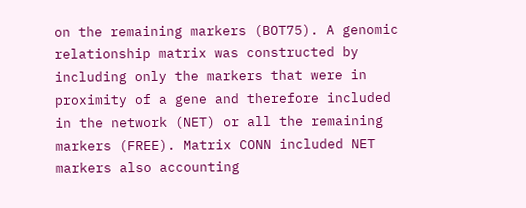on the remaining markers (BOT75). A genomic relationship matrix was constructed by including only the markers that were in proximity of a gene and therefore included in the network (NET) or all the remaining markers (FREE). Matrix CONN included NET markers also accounting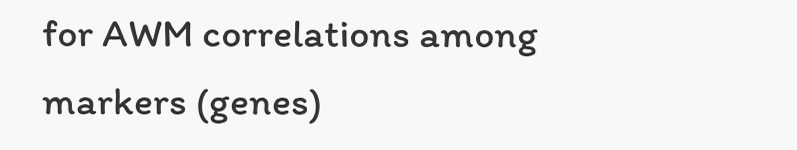for AWM correlations among markers (genes)